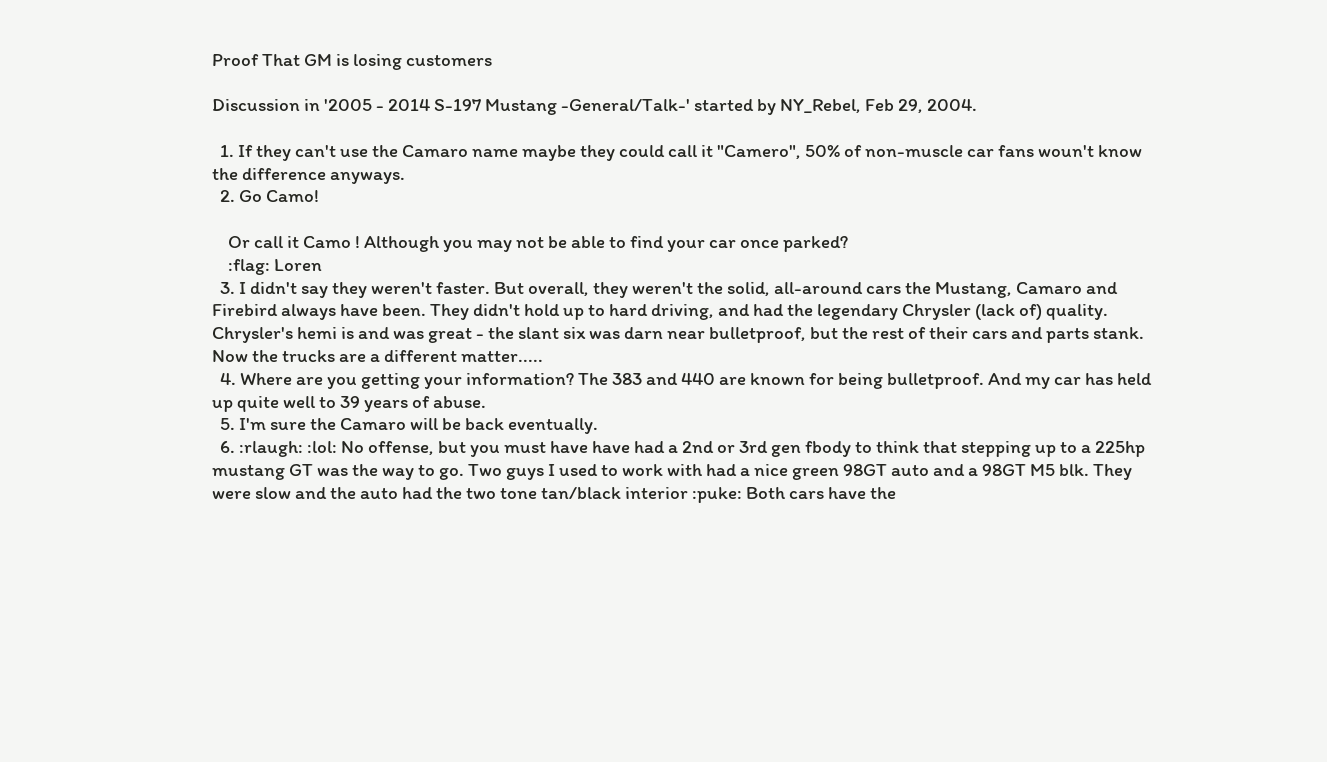Proof That GM is losing customers

Discussion in '2005 - 2014 S-197 Mustang -General/Talk-' started by NY_Rebel, Feb 29, 2004.

  1. If they can't use the Camaro name maybe they could call it "Camero", 50% of non-muscle car fans woun't know the difference anyways.
  2. Go Camo!

    Or call it Camo ! Although you may not be able to find your car once parked?
    :flag: Loren
  3. I didn't say they weren't faster. But overall, they weren't the solid, all-around cars the Mustang, Camaro and Firebird always have been. They didn't hold up to hard driving, and had the legendary Chrysler (lack of) quality. Chrysler's hemi is and was great - the slant six was darn near bulletproof, but the rest of their cars and parts stank. Now the trucks are a different matter.....
  4. Where are you getting your information? The 383 and 440 are known for being bulletproof. And my car has held up quite well to 39 years of abuse.
  5. I'm sure the Camaro will be back eventually.
  6. :rlaugh: :lol: No offense, but you must have have had a 2nd or 3rd gen fbody to think that stepping up to a 225hp mustang GT was the way to go. Two guys I used to work with had a nice green 98GT auto and a 98GT M5 blk. They were slow and the auto had the two tone tan/black interior :puke: Both cars have the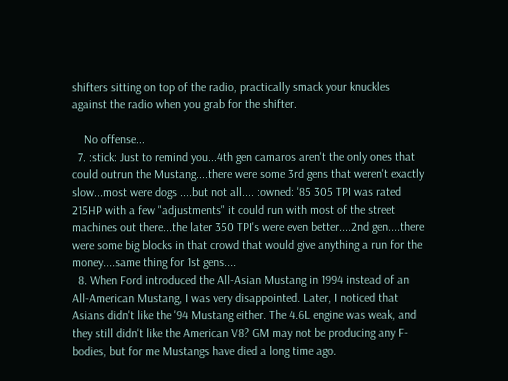shifters sitting on top of the radio, practically smack your knuckles against the radio when you grab for the shifter.

    No offense...
  7. :stick: Just to remind you...4th gen camaros aren't the only ones that could outrun the Mustang....there were some 3rd gens that weren't exactly slow...most were dogs ....but not all.... :owned: '85 305 TPI was rated 215HP with a few "adjustments" it could run with most of the street machines out there...the later 350 TPI's were even better....2nd gen....there were some big blocks in that crowd that would give anything a run for the money....same thing for 1st gens....
  8. When Ford introduced the All-Asian Mustang in 1994 instead of an All-American Mustang, I was very disappointed. Later, I noticed that Asians didn't like the '94 Mustang either. The 4.6L engine was weak, and they still didn't like the American V8? GM may not be producing any F-bodies, but for me Mustangs have died a long time ago.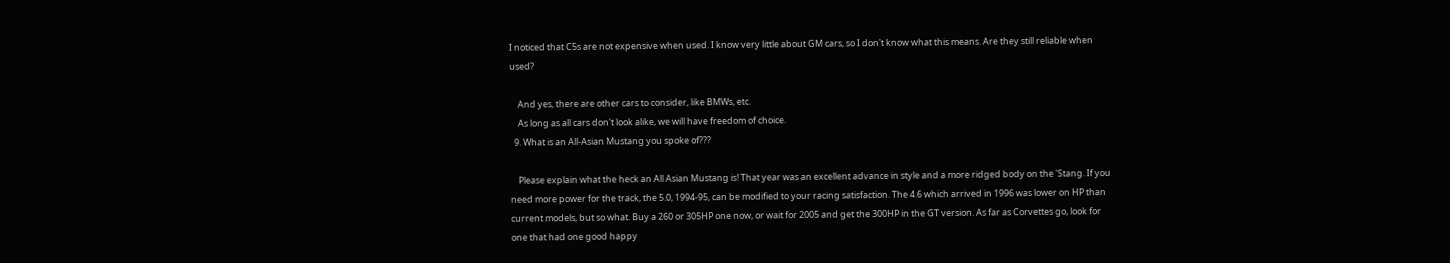I noticed that C5s are not expensive when used. I know very little about GM cars, so I don't know what this means. Are they still reliable when used?

    And yes, there are other cars to consider, like BMWs, etc.
    As long as all cars don't look alike, we will have freedom of choice.
  9. What is an All-Asian Mustang you spoke of???

    Please explain what the heck an All Asian Mustang is! That year was an excellent advance in style and a more ridged body on the 'Stang. If you need more power for the track, the 5.0, 1994-95, can be modified to your racing satisfaction. The 4.6 which arrived in 1996 was lower on HP than current models, but so what. Buy a 260 or 305HP one now, or wait for 2005 and get the 300HP in the GT version. As far as Corvettes go, look for one that had one good happy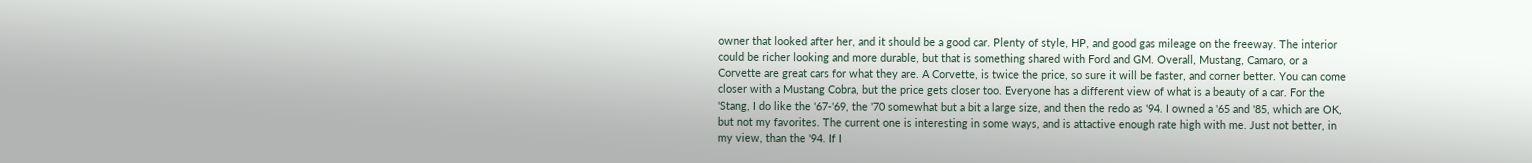owner that looked after her, and it should be a good car. Plenty of style, HP, and good gas mileage on the freeway. The interior could be richer looking and more durable, but that is something shared with Ford and GM. Overall, Mustang, Camaro, or a Corvette are great cars for what they are. A Corvette, is twice the price, so sure it will be faster, and corner better. You can come closer with a Mustang Cobra, but the price gets closer too. Everyone has a different view of what is a beauty of a car. For the 'Stang, I do like the '67-'69, the '70 somewhat but a bit a large size, and then the redo as '94. I owned a '65 and '85, which are OK, but not my favorites. The current one is interesting in some ways, and is attactive enough rate high with me. Just not better, in my view, than the '94. If I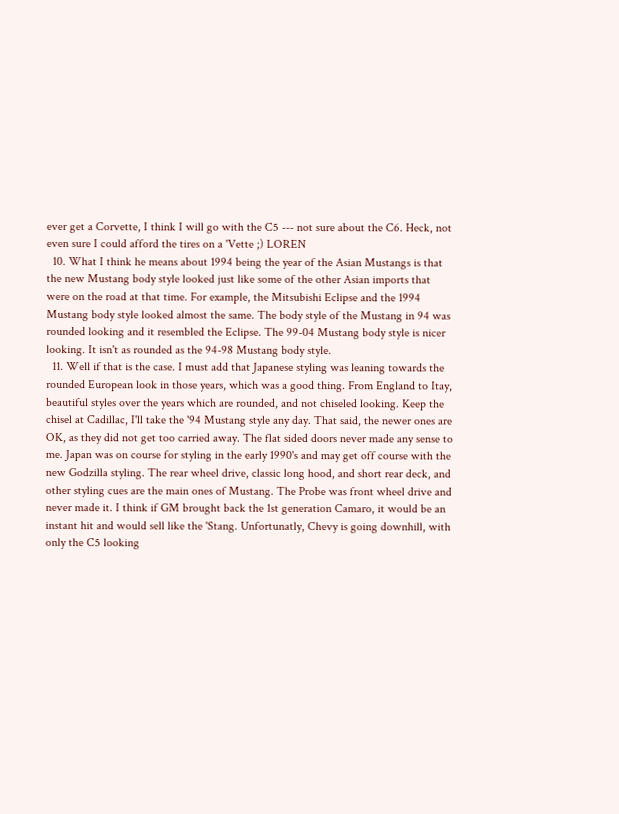ever get a Corvette, I think I will go with the C5 --- not sure about the C6. Heck, not even sure I could afford the tires on a 'Vette ;) LOREN
  10. What I think he means about 1994 being the year of the Asian Mustangs is that the new Mustang body style looked just like some of the other Asian imports that were on the road at that time. For example, the Mitsubishi Eclipse and the 1994 Mustang body style looked almost the same. The body style of the Mustang in 94 was rounded looking and it resembled the Eclipse. The 99-04 Mustang body style is nicer looking. It isn't as rounded as the 94-98 Mustang body style.
  11. Well if that is the case. I must add that Japanese styling was leaning towards the rounded European look in those years, which was a good thing. From England to Itay, beautiful styles over the years which are rounded, and not chiseled looking. Keep the chisel at Cadillac, I'll take the '94 Mustang style any day. That said, the newer ones are OK, as they did not get too carried away. The flat sided doors never made any sense to me. Japan was on course for styling in the early 1990's and may get off course with the new Godzilla styling. The rear wheel drive, classic long hood, and short rear deck, and other styling cues are the main ones of Mustang. The Probe was front wheel drive and never made it. I think if GM brought back the 1st generation Camaro, it would be an instant hit and would sell like the 'Stang. Unfortunatly, Chevy is going downhill, with only the C5 looking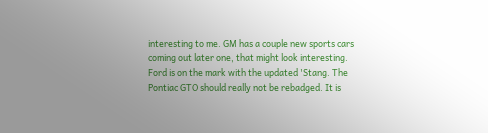interesting to me. GM has a couple new sports cars coming out later one, that might look interesting. Ford is on the mark with the updated 'Stang. The Pontiac GTO should really not be rebadged. It is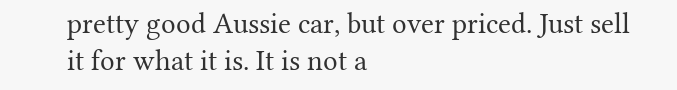pretty good Aussie car, but over priced. Just sell it for what it is. It is not a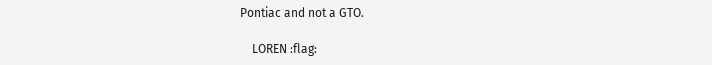Pontiac and not a GTO.

    LOREN :flag: